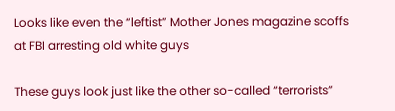Looks like even the “leftist” Mother Jones magazine scoffs at FBI arresting old white guys

These guys look just like the other so-called “terrorists”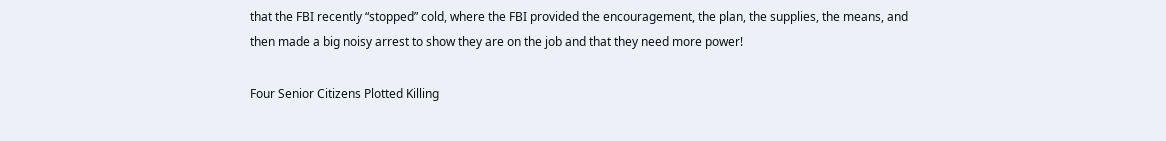that the FBI recently “stopped” cold, where the FBI provided the encouragement, the plan, the supplies, the means, and then made a big noisy arrest to show they are on the job and that they need more power!

Four Senior Citizens Plotted Killing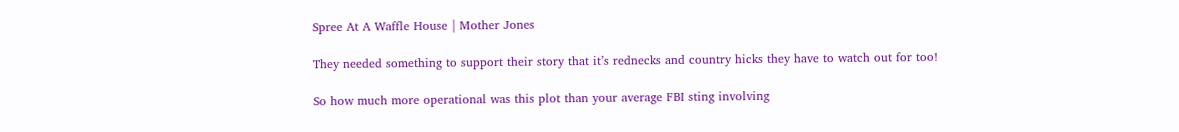Spree At A Waffle House | Mother Jones

They needed something to support their story that it’s rednecks and country hicks they have to watch out for too!

So how much more operational was this plot than your average FBI sting involving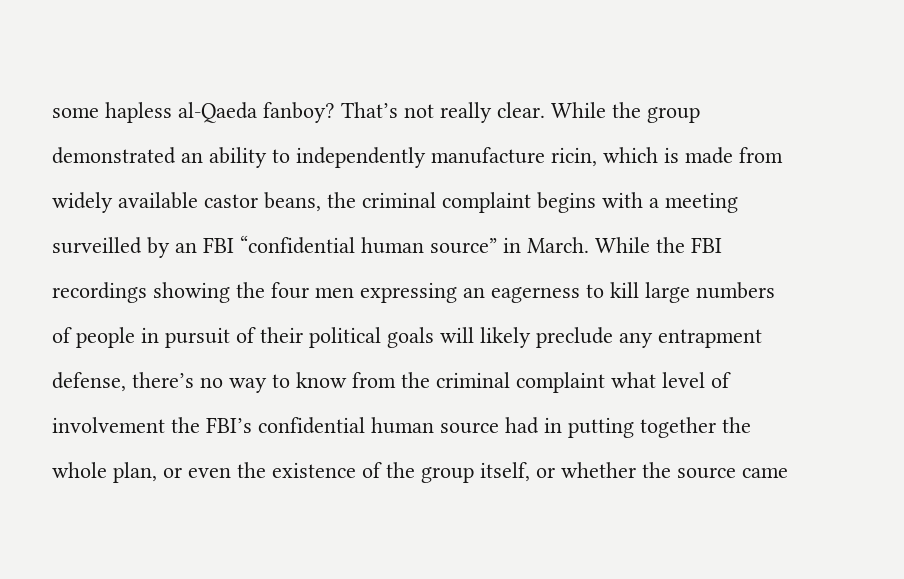some hapless al-Qaeda fanboy? That’s not really clear. While the group demonstrated an ability to independently manufacture ricin, which is made from widely available castor beans, the criminal complaint begins with a meeting surveilled by an FBI “confidential human source” in March. While the FBI recordings showing the four men expressing an eagerness to kill large numbers of people in pursuit of their political goals will likely preclude any entrapment defense, there’s no way to know from the criminal complaint what level of involvement the FBI’s confidential human source had in putting together the whole plan, or even the existence of the group itself, or whether the source came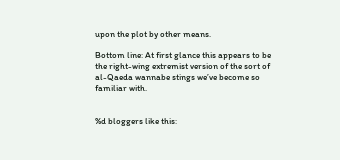upon the plot by other means.

Bottom line: At first glance this appears to be the right-wing extremist version of the sort of al-Qaeda wannabe stings we’ve become so familiar with.


%d bloggers like this: